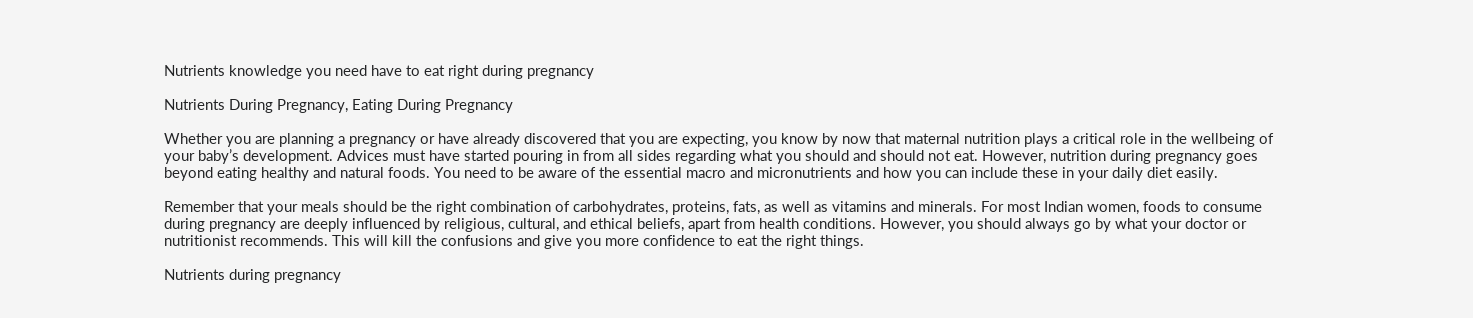Nutrients knowledge you need have to eat right during pregnancy

Nutrients During Pregnancy, Eating During Pregnancy

Whether you are planning a pregnancy or have already discovered that you are expecting, you know by now that maternal nutrition plays a critical role in the wellbeing of your baby’s development. Advices must have started pouring in from all sides regarding what you should and should not eat. However, nutrition during pregnancy goes beyond eating healthy and natural foods. You need to be aware of the essential macro and micronutrients and how you can include these in your daily diet easily.

Remember that your meals should be the right combination of carbohydrates, proteins, fats, as well as vitamins and minerals. For most Indian women, foods to consume during pregnancy are deeply influenced by religious, cultural, and ethical beliefs, apart from health conditions. However, you should always go by what your doctor or nutritionist recommends. This will kill the confusions and give you more confidence to eat the right things.

Nutrients during pregnancy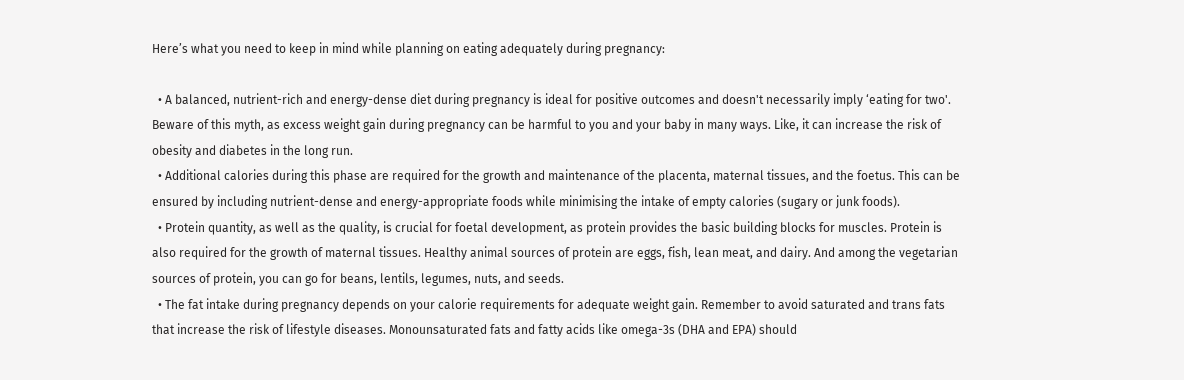Here’s what you need to keep in mind while planning on eating adequately during pregnancy:

  • A balanced, nutrient-rich and energy-dense diet during pregnancy is ideal for positive outcomes and doesn't necessarily imply ‘eating for two'. Beware of this myth, as excess weight gain during pregnancy can be harmful to you and your baby in many ways. Like, it can increase the risk of obesity and diabetes in the long run.
  • Additional calories during this phase are required for the growth and maintenance of the placenta, maternal tissues, and the foetus. This can be ensured by including nutrient-dense and energy-appropriate foods while minimising the intake of empty calories (sugary or junk foods).
  • Protein quantity, as well as the quality, is crucial for foetal development, as protein provides the basic building blocks for muscles. Protein is also required for the growth of maternal tissues. Healthy animal sources of protein are eggs, fish, lean meat, and dairy. And among the vegetarian sources of protein, you can go for beans, lentils, legumes, nuts, and seeds.
  • The fat intake during pregnancy depends on your calorie requirements for adequate weight gain. Remember to avoid saturated and trans fats that increase the risk of lifestyle diseases. Monounsaturated fats and fatty acids like omega-3s (DHA and EPA) should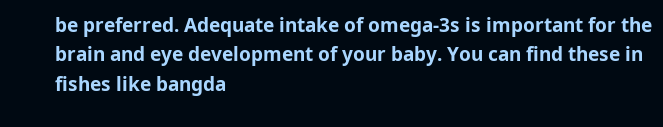be preferred. Adequate intake of omega-3s is important for the brain and eye development of your baby. You can find these in fishes like bangda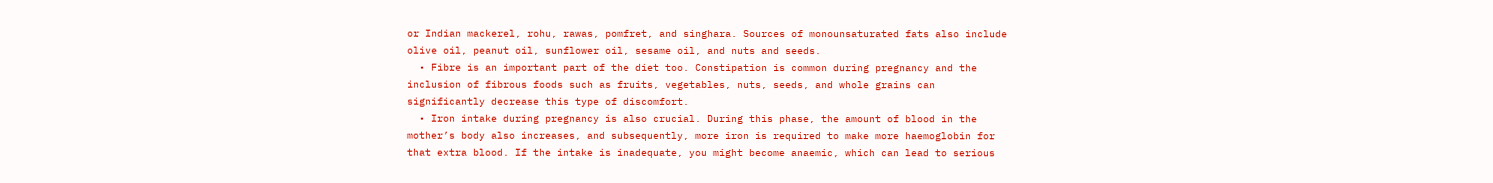or Indian mackerel, rohu, rawas, pomfret, and singhara. Sources of monounsaturated fats also include olive oil, peanut oil, sunflower oil, sesame oil, and nuts and seeds.
  • Fibre is an important part of the diet too. Constipation is common during pregnancy and the inclusion of fibrous foods such as fruits, vegetables, nuts, seeds, and whole grains can significantly decrease this type of discomfort.
  • Iron intake during pregnancy is also crucial. During this phase, the amount of blood in the mother’s body also increases, and subsequently, more iron is required to make more haemoglobin for that extra blood. If the intake is inadequate, you might become anaemic, which can lead to serious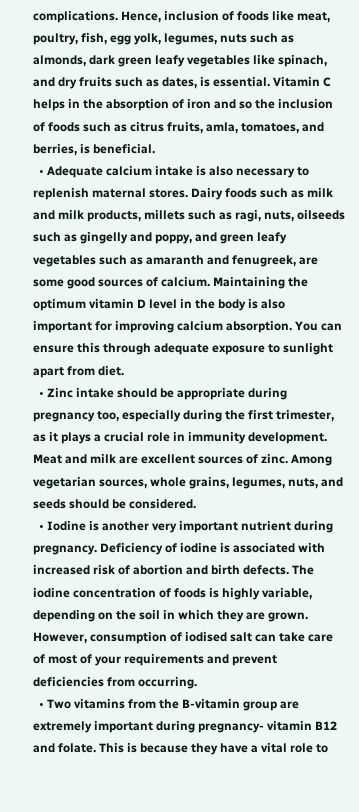complications. Hence, inclusion of foods like meat, poultry, fish, egg yolk, legumes, nuts such as almonds, dark green leafy vegetables like spinach, and dry fruits such as dates, is essential. Vitamin C helps in the absorption of iron and so the inclusion of foods such as citrus fruits, amla, tomatoes, and berries, is beneficial.
  • Adequate calcium intake is also necessary to replenish maternal stores. Dairy foods such as milk and milk products, millets such as ragi, nuts, oilseeds such as gingelly and poppy, and green leafy vegetables such as amaranth and fenugreek, are some good sources of calcium. Maintaining the optimum vitamin D level in the body is also important for improving calcium absorption. You can ensure this through adequate exposure to sunlight apart from diet.
  • Zinc intake should be appropriate during pregnancy too, especially during the first trimester, as it plays a crucial role in immunity development. Meat and milk are excellent sources of zinc. Among vegetarian sources, whole grains, legumes, nuts, and seeds should be considered.
  • Iodine is another very important nutrient during pregnancy. Deficiency of iodine is associated with increased risk of abortion and birth defects. The iodine concentration of foods is highly variable, depending on the soil in which they are grown. However, consumption of iodised salt can take care of most of your requirements and prevent deficiencies from occurring.
  • Two vitamins from the B-vitamin group are extremely important during pregnancy- vitamin B12 and folate. This is because they have a vital role to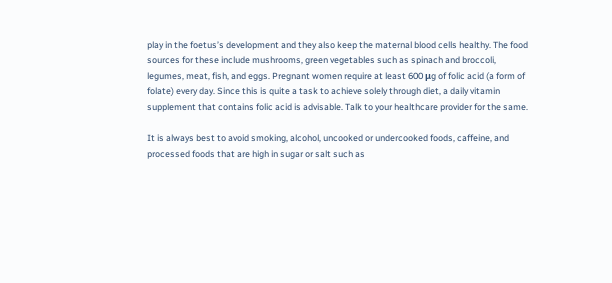play in the foetus’s development and they also keep the maternal blood cells healthy. The food sources for these include mushrooms, green vegetables such as spinach and broccoli, legumes, meat, fish, and eggs. Pregnant women require at least 600 μg of folic acid (a form of folate) every day. Since this is quite a task to achieve solely through diet, a daily vitamin supplement that contains folic acid is advisable. Talk to your healthcare provider for the same.

It is always best to avoid smoking, alcohol, uncooked or undercooked foods, caffeine, and processed foods that are high in sugar or salt such as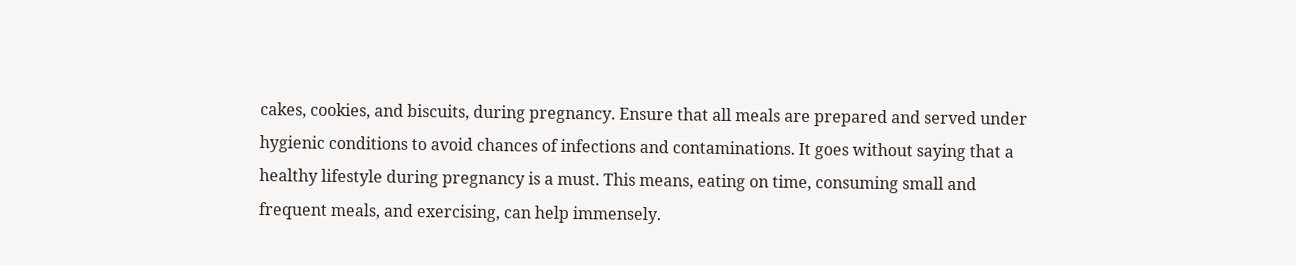cakes, cookies, and biscuits, during pregnancy. Ensure that all meals are prepared and served under hygienic conditions to avoid chances of infections and contaminations. It goes without saying that a healthy lifestyle during pregnancy is a must. This means, eating on time, consuming small and frequent meals, and exercising, can help immensely.